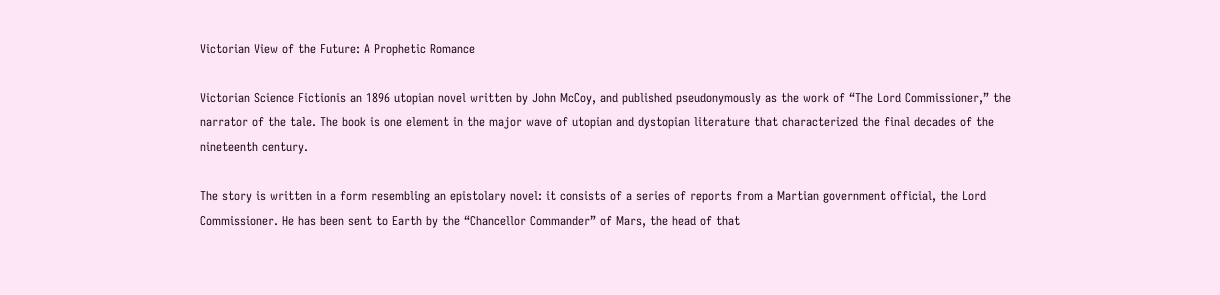Victorian View of the Future: A Prophetic Romance

Victorian Science Fictionis an 1896 utopian novel written by John McCoy, and published pseudonymously as the work of “The Lord Commissioner,” the narrator of the tale. The book is one element in the major wave of utopian and dystopian literature that characterized the final decades of the nineteenth century.

The story is written in a form resembling an epistolary novel: it consists of a series of reports from a Martian government official, the Lord Commissioner. He has been sent to Earth by the “Chancellor Commander” of Mars, the head of that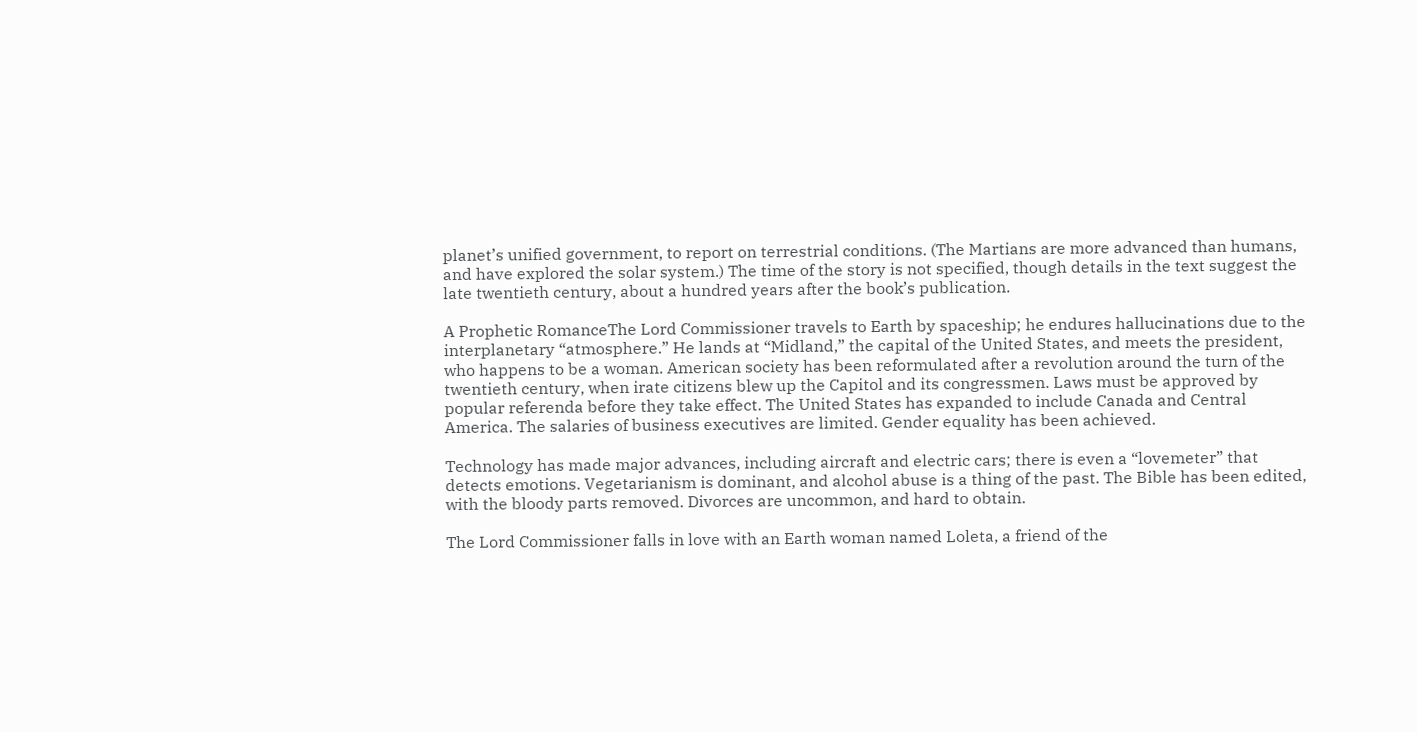planet’s unified government, to report on terrestrial conditions. (The Martians are more advanced than humans, and have explored the solar system.) The time of the story is not specified, though details in the text suggest the late twentieth century, about a hundred years after the book’s publication.

A Prophetic RomanceThe Lord Commissioner travels to Earth by spaceship; he endures hallucinations due to the interplanetary “atmosphere.” He lands at “Midland,” the capital of the United States, and meets the president, who happens to be a woman. American society has been reformulated after a revolution around the turn of the twentieth century, when irate citizens blew up the Capitol and its congressmen. Laws must be approved by popular referenda before they take effect. The United States has expanded to include Canada and Central America. The salaries of business executives are limited. Gender equality has been achieved.

Technology has made major advances, including aircraft and electric cars; there is even a “lovemeter” that detects emotions. Vegetarianism is dominant, and alcohol abuse is a thing of the past. The Bible has been edited, with the bloody parts removed. Divorces are uncommon, and hard to obtain.

The Lord Commissioner falls in love with an Earth woman named Loleta, a friend of the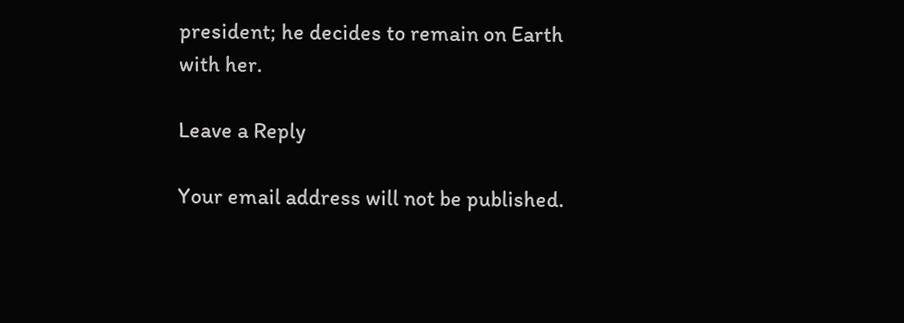president; he decides to remain on Earth with her.

Leave a Reply

Your email address will not be published.